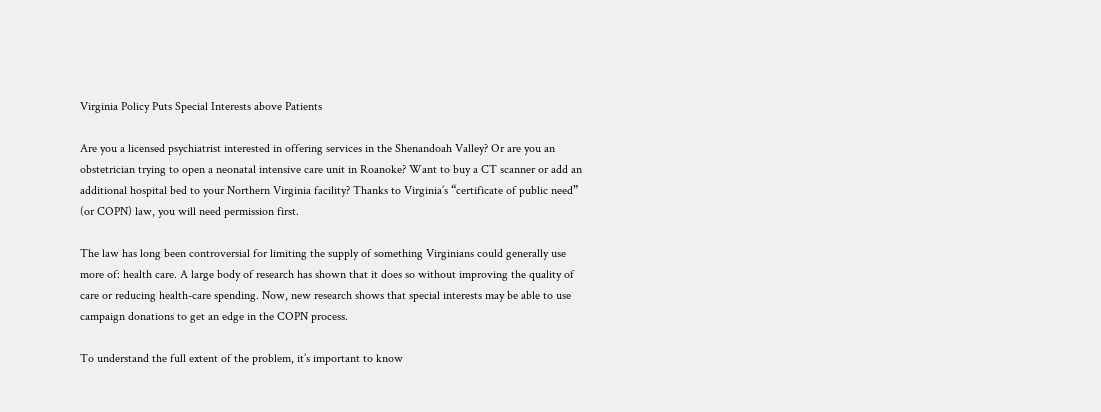Virginia Policy Puts Special Interests above Patients

Are you a licensed psychiatrist interested in offering services in the Shenandoah Valley? Or are you an obstetrician trying to open a neonatal intensive care unit in Roanoke? Want to buy a CT scanner or add an additional hospital bed to your Northern Virginia facility? Thanks to Virginia’s “certificate of public need” (or COPN) law, you will need permission first.

The law has long been controversial for limiting the supply of something Virginians could generally use more of: health care. A large body of research has shown that it does so without improving the quality of care or reducing health-care spending. Now, new research shows that special interests may be able to use campaign donations to get an edge in the COPN process.

To understand the full extent of the problem, it’s important to know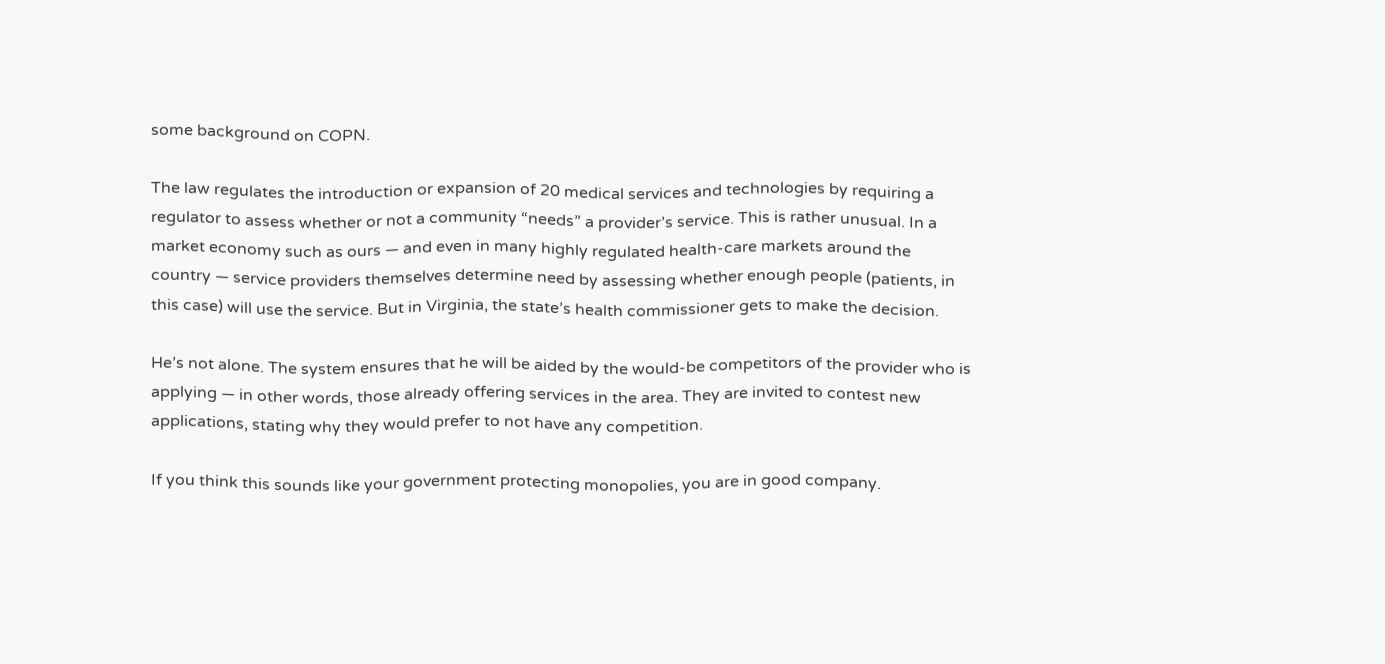some background on COPN.

The law regulates the introduction or expansion of 20 medical services and technologies by requiring a regulator to assess whether or not a community “needs” a provider’s service. This is rather unusual. In a market economy such as ours — and even in many highly regulated health-care markets around the country — service providers themselves determine need by assessing whether enough people (patients, in this case) will use the service. But in Virginia, the state’s health commissioner gets to make the decision.

He’s not alone. The system ensures that he will be aided by the would-be competitors of the provider who is applying — in other words, those already offering services in the area. They are invited to contest new applications, stating why they would prefer to not have any competition.

If you think this sounds like your government protecting monopolies, you are in good company.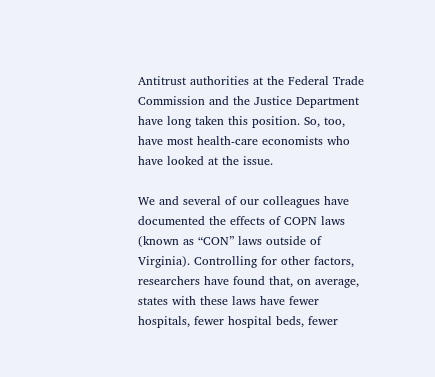Antitrust authorities at the Federal Trade Commission and the Justice Department have long taken this position. So, too, have most health-care economists who have looked at the issue.

We and several of our colleagues have documented the effects of COPN laws (known as “CON” laws outside of Virginia). Controlling for other factors, researchers have found that, on average, states with these laws have fewer hospitals, fewer hospital beds, fewer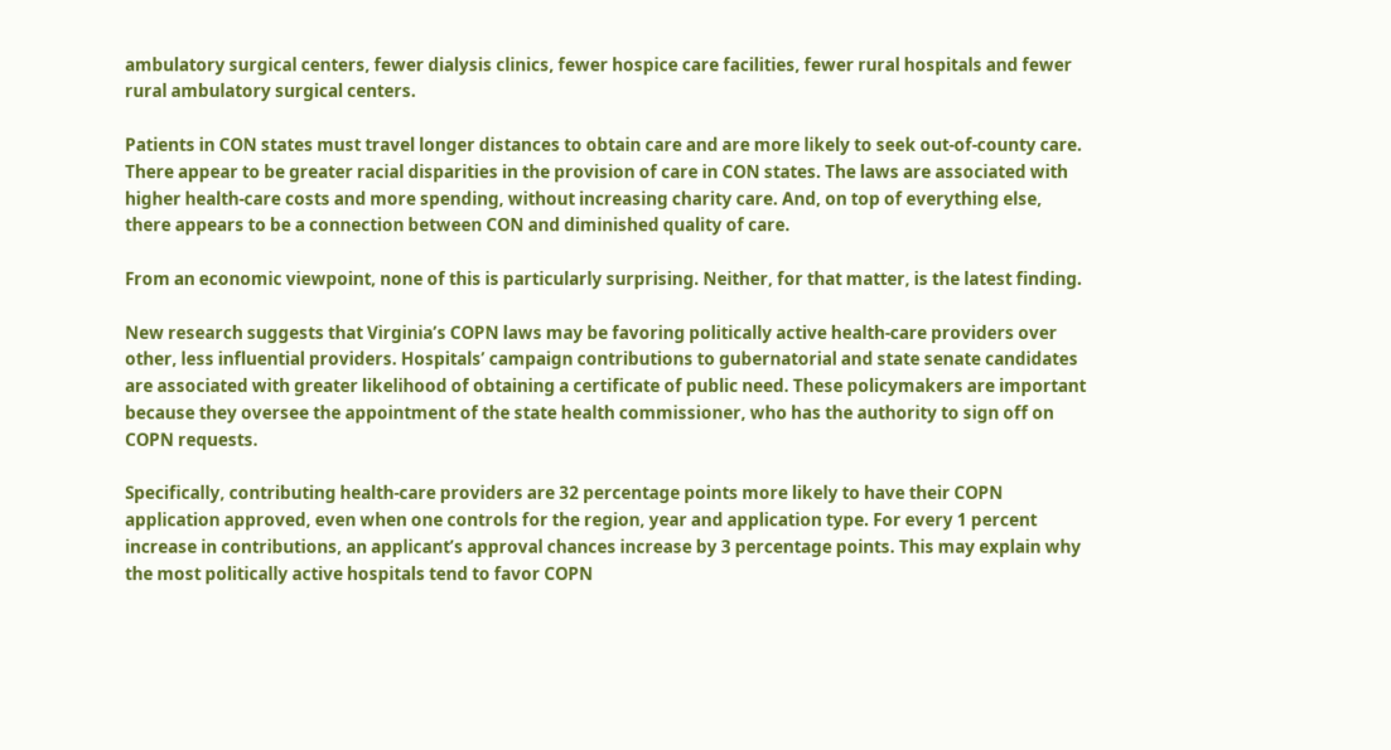ambulatory surgical centers, fewer dialysis clinics, fewer hospice care facilities, fewer rural hospitals and fewer rural ambulatory surgical centers.

Patients in CON states must travel longer distances to obtain care and are more likely to seek out-of-county care. There appear to be greater racial disparities in the provision of care in CON states. The laws are associated with higher health-care costs and more spending, without increasing charity care. And, on top of everything else, there appears to be a connection between CON and diminished quality of care.

From an economic viewpoint, none of this is particularly surprising. Neither, for that matter, is the latest finding.

New research suggests that Virginia’s COPN laws may be favoring politically active health-care providers over other, less influential providers. Hospitals’ campaign contributions to gubernatorial and state senate candidates are associated with greater likelihood of obtaining a certificate of public need. These policymakers are important because they oversee the appointment of the state health commissioner, who has the authority to sign off on COPN requests.

Specifically, contributing health-care providers are 32 percentage points more likely to have their COPN application approved, even when one controls for the region, year and application type. For every 1 percent increase in contributions, an applicant’s approval chances increase by 3 percentage points. This may explain why the most politically active hospitals tend to favor COPN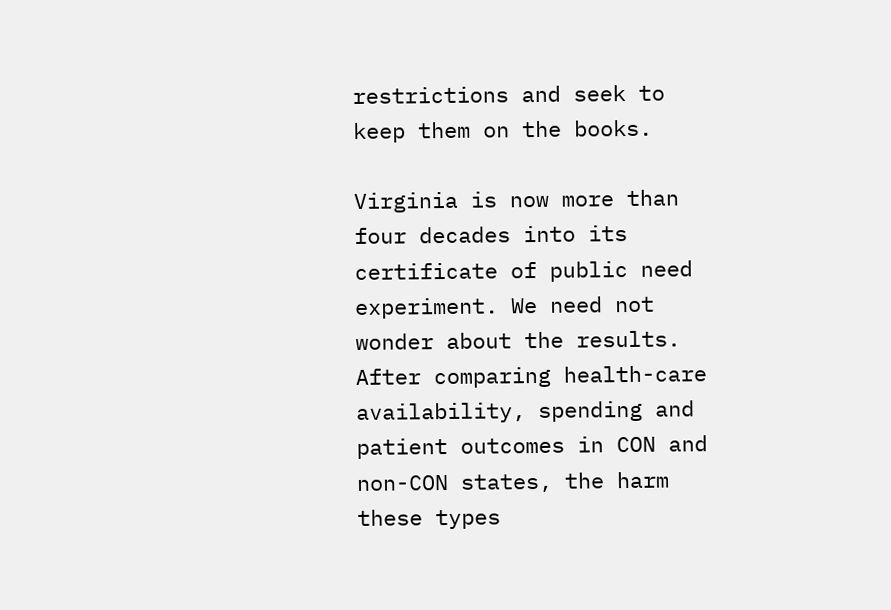restrictions and seek to keep them on the books.

Virginia is now more than four decades into its certificate of public need experiment. We need not wonder about the results. After comparing health-care availability, spending and patient outcomes in CON and non-CON states, the harm these types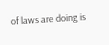of laws are doing is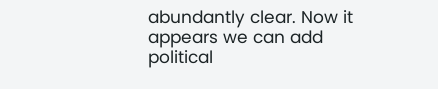abundantly clear. Now it appears we can add political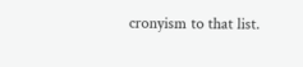cronyism to that list.